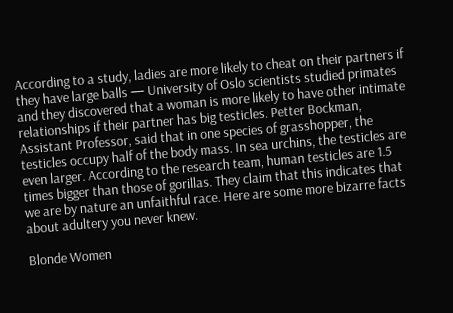According to a study, ladies are more likely to cheat on their partners if they have large balls — University of Oslo scientists studied primates and they discovered that a woman is more likely to have other intimate relationships if their partner has big testicles. Petter Bockman, Assistant Professor, said that in one species of grasshopper, the testicles occupy half of the body mass. In sea urchins, the testicles are even larger. According to the research team, human testicles are 1.5 times bigger than those of gorillas. They claim that this indicates that we are by nature an unfaithful race. Here are some more bizarre facts about adultery you never knew.

Blonde Women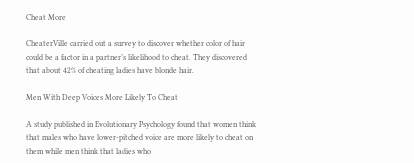Cheat More

CheaterVille carried out a survey to discover whether color of hair could be a factor in a partner’s likelihood to cheat. They discovered that about 42% of cheating ladies have blonde hair.

Men With Deep Voices More Likely To Cheat

A study published in Evolutionary Psychology found that women think that males who have lower-pitched voice are more likely to cheat on them while men think that ladies who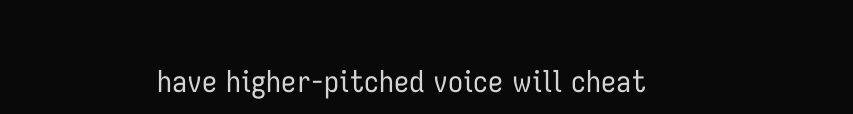have higher-pitched voice will cheat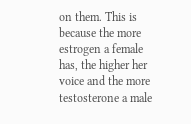on them. This is because the more estrogen a female has, the higher her voice and the more testosterone a male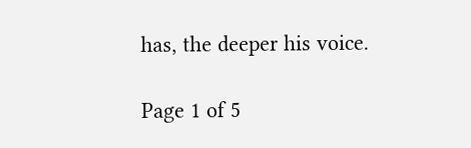has, the deeper his voice.

Page 1 of 5